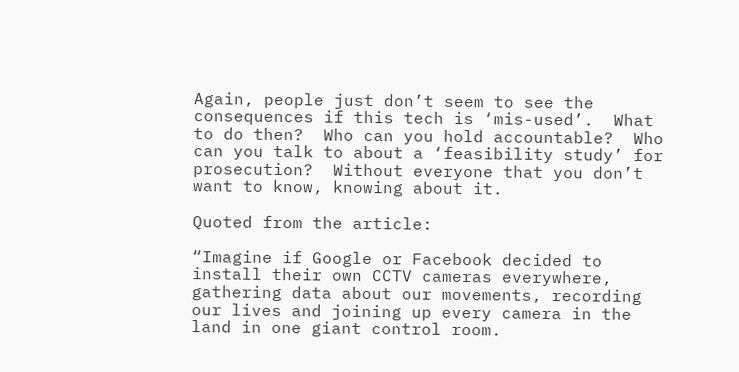Again, people just don’t seem to see the consequences if this tech is ‘mis-used’.  What to do then?  Who can you hold accountable?  Who can you talk to about a ‘feasibility study’ for prosecution?  Without everyone that you don’t want to know, knowing about it.

Quoted from the article:

“Imagine if Google or Facebook decided to install their own CCTV cameras everywhere, gathering data about our movements, recording our lives and joining up every camera in the land in one giant control room.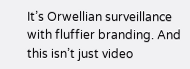It’s Orwellian surveillance with fluffier branding. And this isn’t just video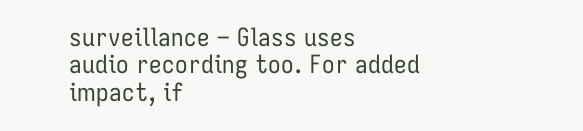surveillance – Glass uses audio recording too. For added impact, if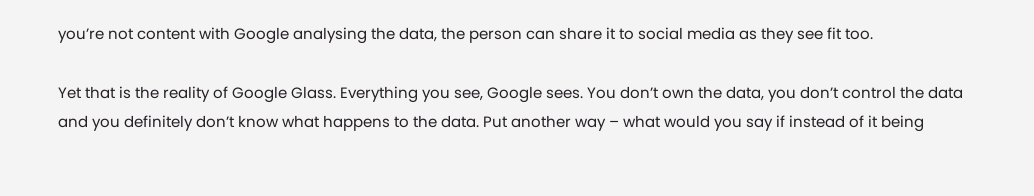you’re not content with Google analysing the data, the person can share it to social media as they see fit too.

Yet that is the reality of Google Glass. Everything you see, Google sees. You don’t own the data, you don’t control the data and you definitely don’t know what happens to the data. Put another way – what would you say if instead of it being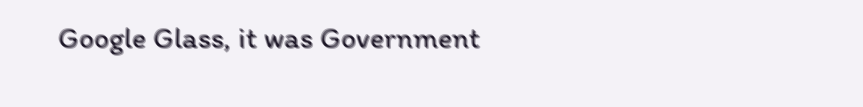Google Glass, it was Government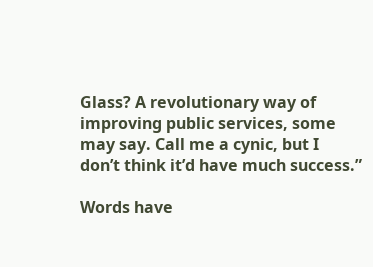Glass? A revolutionary way of improving public services, some may say. Call me a cynic, but I don’t think it’d have much success.”

Words have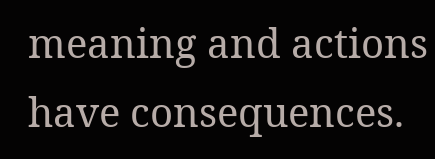meaning and actions have consequences.